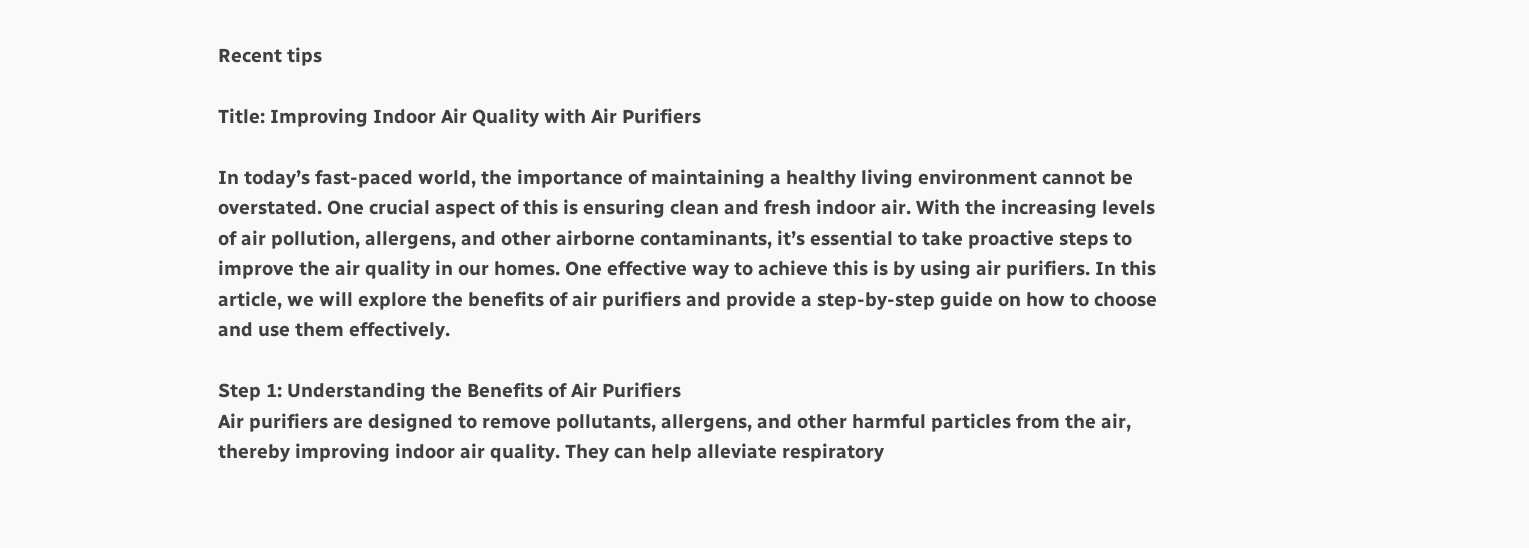Recent tips

Title: Improving Indoor Air Quality with Air Purifiers

In today’s fast-paced world, the importance of maintaining a healthy living environment cannot be overstated. One crucial aspect of this is ensuring clean and fresh indoor air. With the increasing levels of air pollution, allergens, and other airborne contaminants, it’s essential to take proactive steps to improve the air quality in our homes. One effective way to achieve this is by using air purifiers. In this article, we will explore the benefits of air purifiers and provide a step-by-step guide on how to choose and use them effectively.

Step 1: Understanding the Benefits of Air Purifiers
Air purifiers are designed to remove pollutants, allergens, and other harmful particles from the air, thereby improving indoor air quality. They can help alleviate respiratory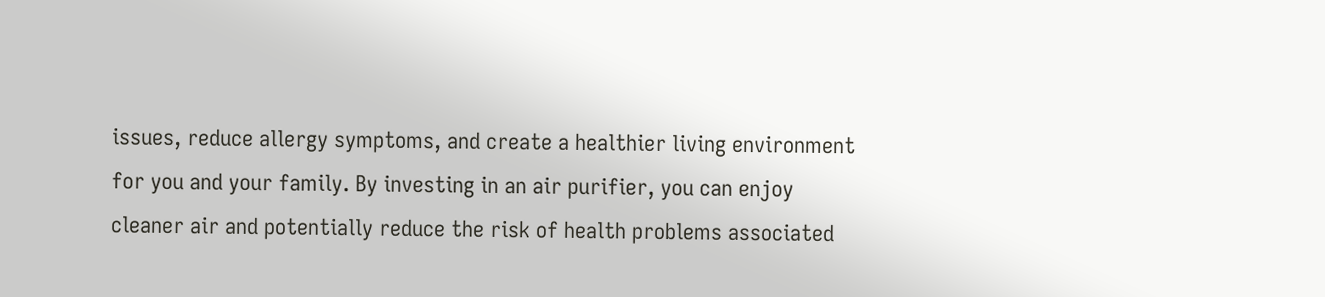issues, reduce allergy symptoms, and create a healthier living environment for you and your family. By investing in an air purifier, you can enjoy cleaner air and potentially reduce the risk of health problems associated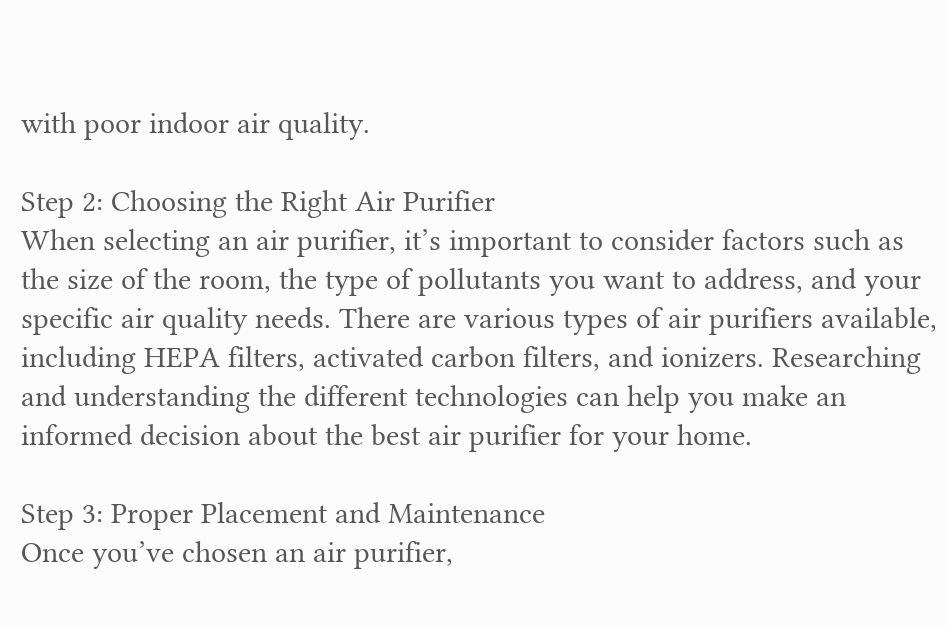with poor indoor air quality.

Step 2: Choosing the Right Air Purifier
When selecting an air purifier, it’s important to consider factors such as the size of the room, the type of pollutants you want to address, and your specific air quality needs. There are various types of air purifiers available, including HEPA filters, activated carbon filters, and ionizers. Researching and understanding the different technologies can help you make an informed decision about the best air purifier for your home.

Step 3: Proper Placement and Maintenance
Once you’ve chosen an air purifier,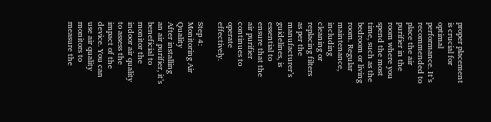proper placement is crucial for optimal performance. It’s recommended to place the air purifier in the room where you spend the most time, such as the bedroom or living room. Regular maintenance, including cleaning or replacing filters as per the manufacturer’s guidelines, is essential to ensure that the air purifier continues to operate effectively.

Step 4: Monitoring Air Quality
After installing an air purifier, it’s beneficial to monitor the indoor air quality to assess the impact of the device. You can use air quality monitors to measure the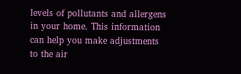levels of pollutants and allergens in your home. This information can help you make adjustments to the air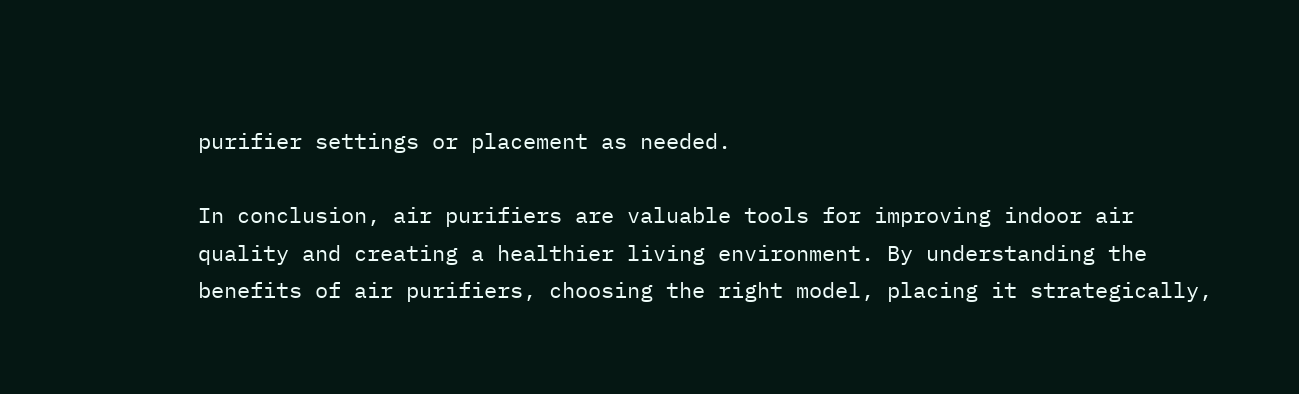purifier settings or placement as needed.

In conclusion, air purifiers are valuable tools for improving indoor air quality and creating a healthier living environment. By understanding the benefits of air purifiers, choosing the right model, placing it strategically,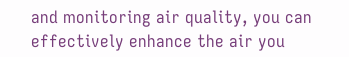and monitoring air quality, you can effectively enhance the air you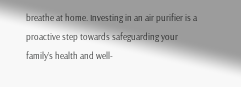breathe at home. Investing in an air purifier is a proactive step towards safeguarding your family’s health and well-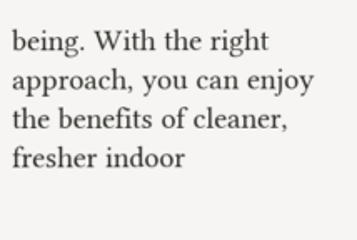being. With the right approach, you can enjoy the benefits of cleaner, fresher indoor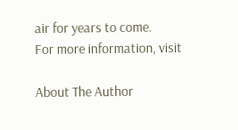air for years to come.
For more information, visit

About The Author